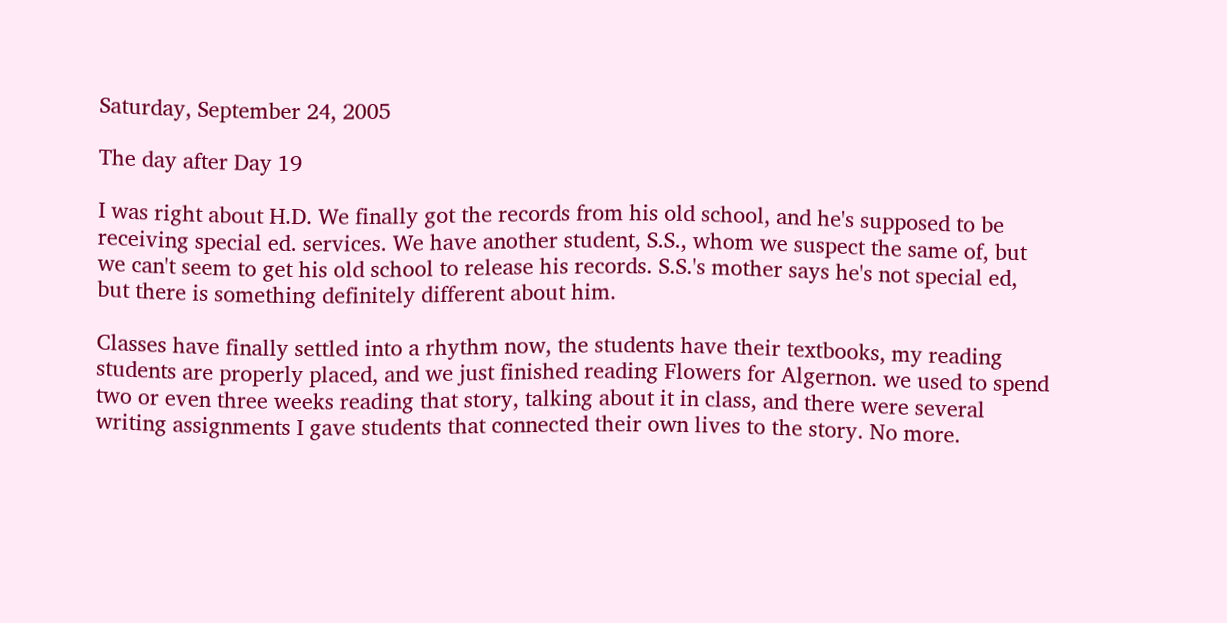Saturday, September 24, 2005

The day after Day 19

I was right about H.D. We finally got the records from his old school, and he's supposed to be receiving special ed. services. We have another student, S.S., whom we suspect the same of, but we can't seem to get his old school to release his records. S.S.'s mother says he's not special ed, but there is something definitely different about him.

Classes have finally settled into a rhythm now, the students have their textbooks, my reading students are properly placed, and we just finished reading Flowers for Algernon. we used to spend two or even three weeks reading that story, talking about it in class, and there were several writing assignments I gave students that connected their own lives to the story. No more.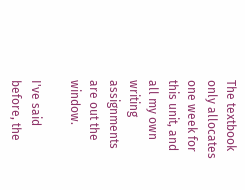The textbook only allocates one week for this unit, and all my own writing assignments are out the window.

I've said before, the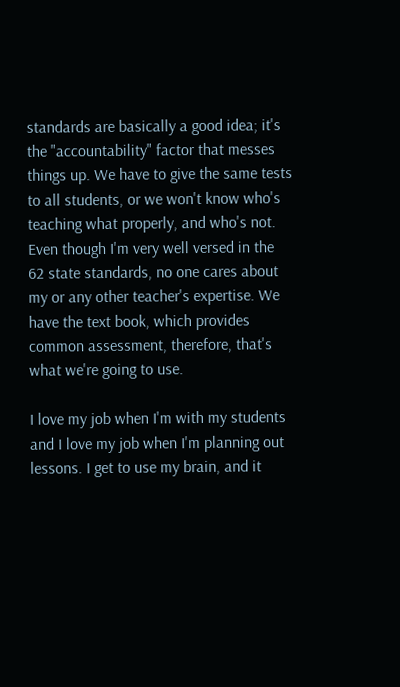standards are basically a good idea; it's the "accountability" factor that messes things up. We have to give the same tests to all students, or we won't know who's teaching what properly, and who's not. Even though I'm very well versed in the 62 state standards, no one cares about my or any other teacher's expertise. We have the text book, which provides common assessment, therefore, that's what we're going to use.

I love my job when I'm with my students and I love my job when I'm planning out lessons. I get to use my brain, and it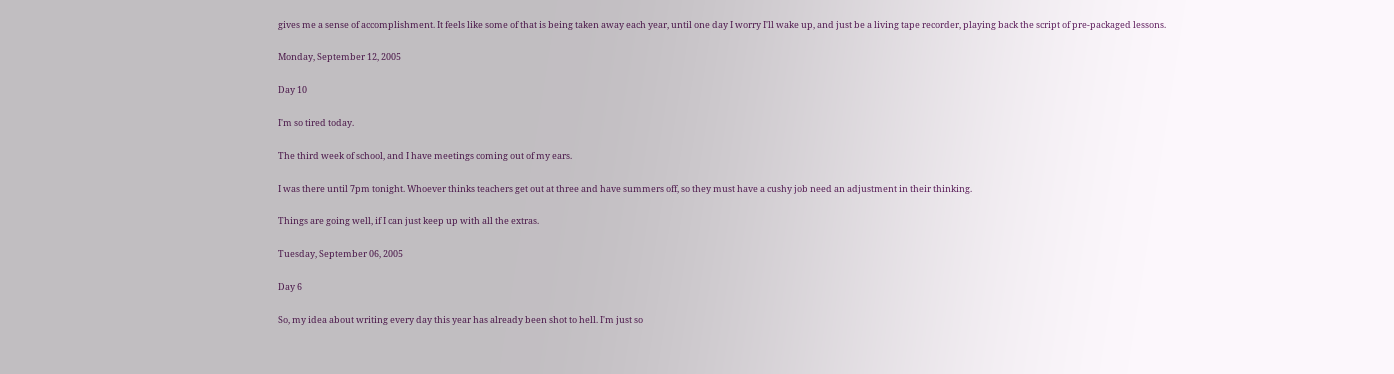gives me a sense of accomplishment. It feels like some of that is being taken away each year, until one day I worry I'll wake up, and just be a living tape recorder, playing back the script of pre-packaged lessons.

Monday, September 12, 2005

Day 10

I'm so tired today.

The third week of school, and I have meetings coming out of my ears.

I was there until 7pm tonight. Whoever thinks teachers get out at three and have summers off, so they must have a cushy job need an adjustment in their thinking.

Things are going well, if I can just keep up with all the extras.

Tuesday, September 06, 2005

Day 6

So, my idea about writing every day this year has already been shot to hell. I'm just so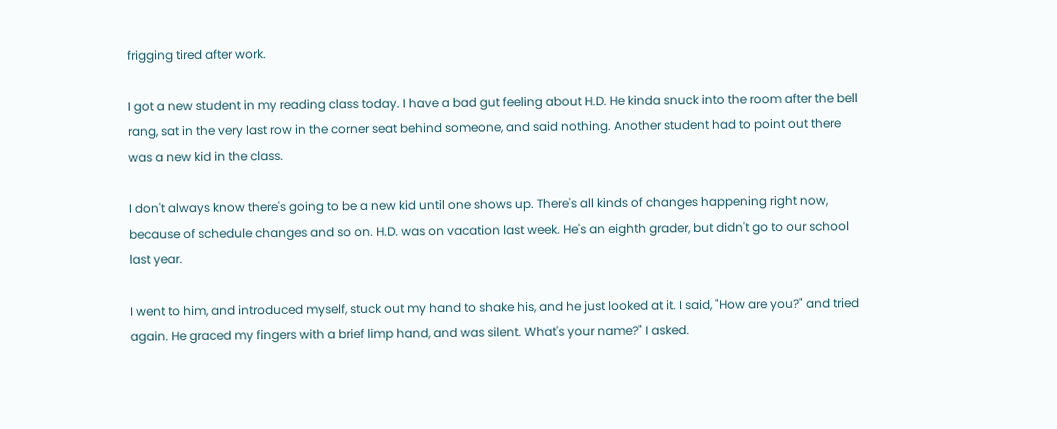frigging tired after work.

I got a new student in my reading class today. I have a bad gut feeling about H.D. He kinda snuck into the room after the bell rang, sat in the very last row in the corner seat behind someone, and said nothing. Another student had to point out there was a new kid in the class.

I don't always know there's going to be a new kid until one shows up. There's all kinds of changes happening right now, because of schedule changes and so on. H.D. was on vacation last week. He's an eighth grader, but didn't go to our school last year.

I went to him, and introduced myself, stuck out my hand to shake his, and he just looked at it. I said, "How are you?" and tried again. He graced my fingers with a brief limp hand, and was silent. What's your name?" I asked.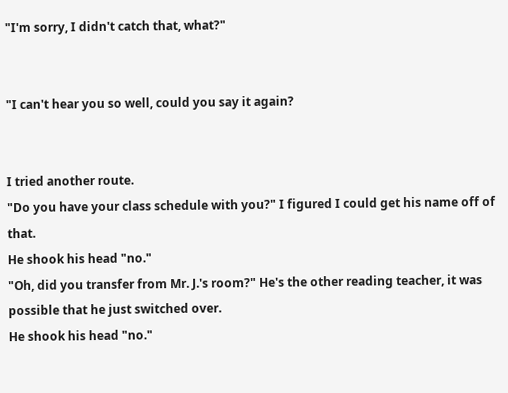"I'm sorry, I didn't catch that, what?"


"I can't hear you so well, could you say it again?


I tried another route.
"Do you have your class schedule with you?" I figured I could get his name off of that.
He shook his head "no."
"Oh, did you transfer from Mr. J.'s room?" He's the other reading teacher, it was possible that he just switched over.
He shook his head "no."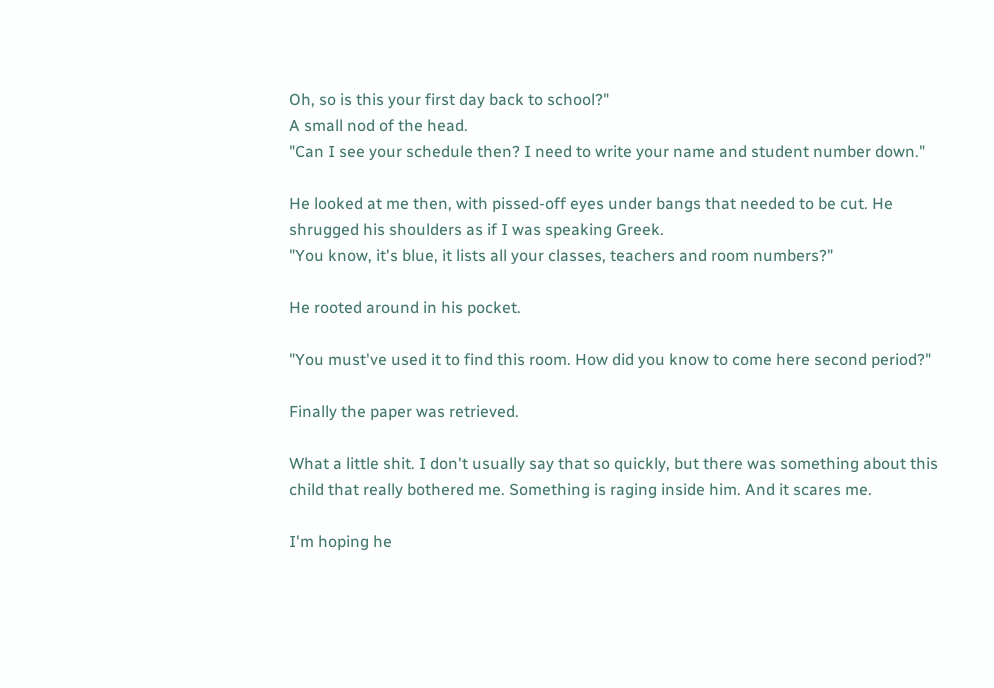Oh, so is this your first day back to school?"
A small nod of the head.
"Can I see your schedule then? I need to write your name and student number down."

He looked at me then, with pissed-off eyes under bangs that needed to be cut. He shrugged his shoulders as if I was speaking Greek.
"You know, it's blue, it lists all your classes, teachers and room numbers?"

He rooted around in his pocket.

"You must've used it to find this room. How did you know to come here second period?"

Finally the paper was retrieved.

What a little shit. I don't usually say that so quickly, but there was something about this child that really bothered me. Something is raging inside him. And it scares me.

I'm hoping he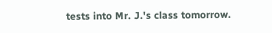tests into Mr. J.'s class tomorrow.